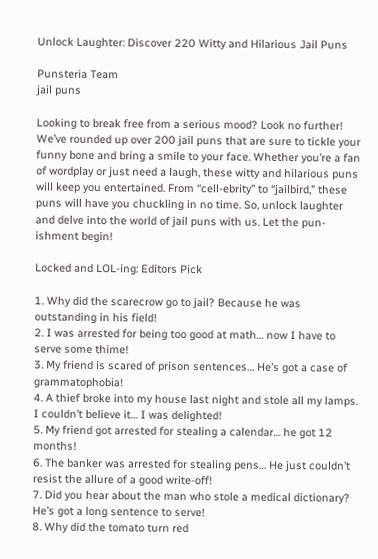Unlock Laughter: Discover 220 Witty and Hilarious Jail Puns

Punsteria Team
jail puns

Looking to break free from a serious mood? Look no further! We’ve rounded up over 200 jail puns that are sure to tickle your funny bone and bring a smile to your face. Whether you’re a fan of wordplay or just need a laugh, these witty and hilarious puns will keep you entertained. From “cell-ebrity” to “jailbird,” these puns will have you chuckling in no time. So, unlock laughter and delve into the world of jail puns with us. Let the pun-ishment begin!

Locked and LOL-ing: Editors Pick

1. Why did the scarecrow go to jail? Because he was outstanding in his field!
2. I was arrested for being too good at math… now I have to serve some thime!
3. My friend is scared of prison sentences… He’s got a case of grammatophobia!
4. A thief broke into my house last night and stole all my lamps. I couldn’t believe it… I was delighted!
5. My friend got arrested for stealing a calendar… he got 12 months!
6. The banker was arrested for stealing pens… He just couldn’t resist the allure of a good write-off!
7. Did you hear about the man who stole a medical dictionary? He’s got a long sentence to serve!
8. Why did the tomato turn red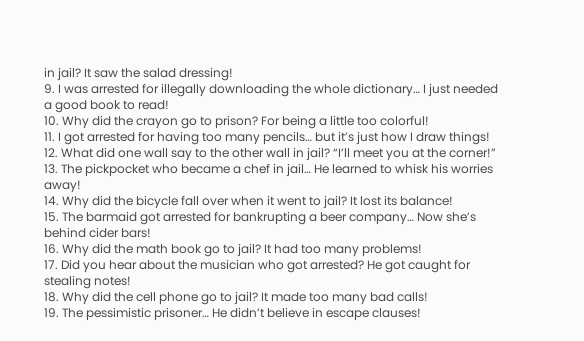in jail? It saw the salad dressing!
9. I was arrested for illegally downloading the whole dictionary… I just needed a good book to read!
10. Why did the crayon go to prison? For being a little too colorful!
11. I got arrested for having too many pencils… but it’s just how I draw things!
12. What did one wall say to the other wall in jail? “I’ll meet you at the corner!”
13. The pickpocket who became a chef in jail… He learned to whisk his worries away!
14. Why did the bicycle fall over when it went to jail? It lost its balance!
15. The barmaid got arrested for bankrupting a beer company… Now she’s behind cider bars!
16. Why did the math book go to jail? It had too many problems!
17. Did you hear about the musician who got arrested? He got caught for stealing notes!
18. Why did the cell phone go to jail? It made too many bad calls!
19. The pessimistic prisoner… He didn’t believe in escape clauses!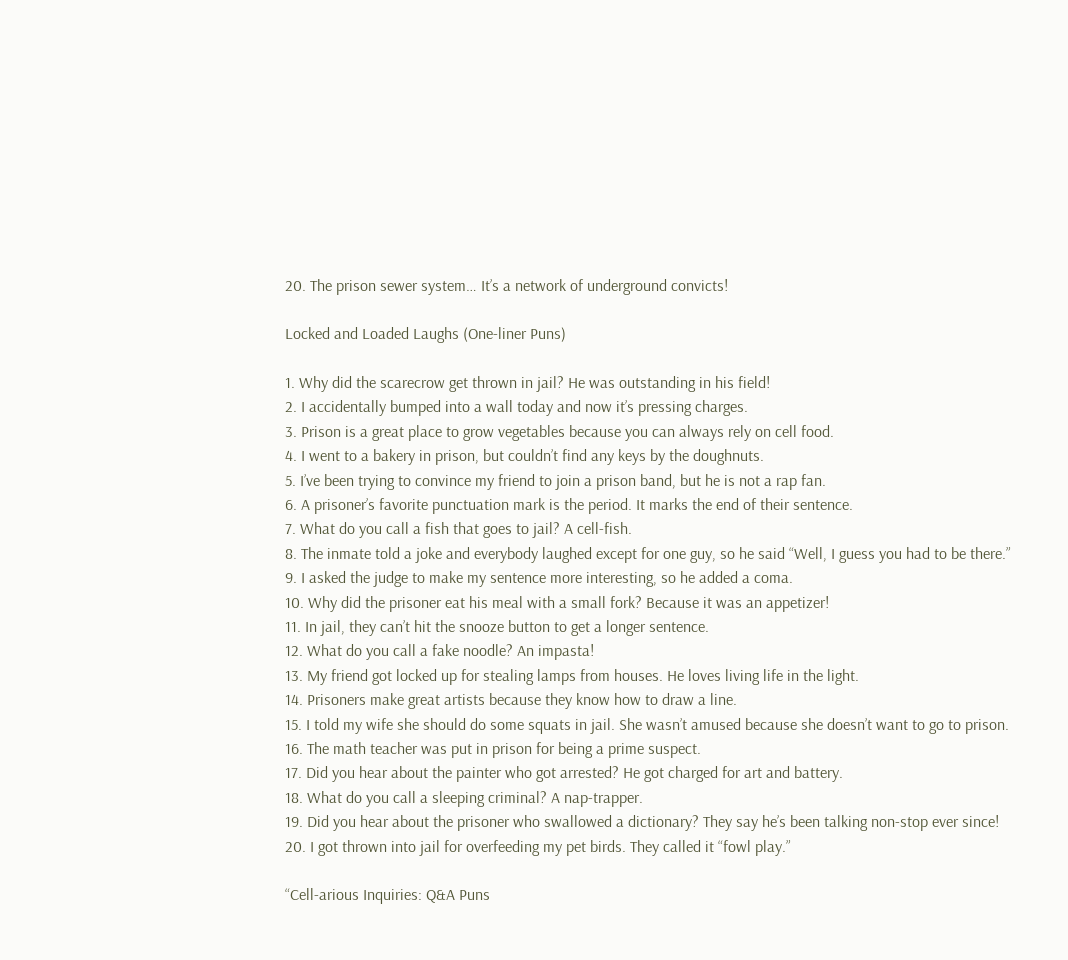20. The prison sewer system… It’s a network of underground convicts!

Locked and Loaded Laughs (One-liner Puns)

1. Why did the scarecrow get thrown in jail? He was outstanding in his field!
2. I accidentally bumped into a wall today and now it’s pressing charges.
3. Prison is a great place to grow vegetables because you can always rely on cell food.
4. I went to a bakery in prison, but couldn’t find any keys by the doughnuts.
5. I’ve been trying to convince my friend to join a prison band, but he is not a rap fan.
6. A prisoner’s favorite punctuation mark is the period. It marks the end of their sentence.
7. What do you call a fish that goes to jail? A cell-fish.
8. The inmate told a joke and everybody laughed except for one guy, so he said “Well, I guess you had to be there.”
9. I asked the judge to make my sentence more interesting, so he added a coma.
10. Why did the prisoner eat his meal with a small fork? Because it was an appetizer!
11. In jail, they can’t hit the snooze button to get a longer sentence.
12. What do you call a fake noodle? An impasta!
13. My friend got locked up for stealing lamps from houses. He loves living life in the light.
14. Prisoners make great artists because they know how to draw a line.
15. I told my wife she should do some squats in jail. She wasn’t amused because she doesn’t want to go to prison.
16. The math teacher was put in prison for being a prime suspect.
17. Did you hear about the painter who got arrested? He got charged for art and battery.
18. What do you call a sleeping criminal? A nap-trapper.
19. Did you hear about the prisoner who swallowed a dictionary? They say he’s been talking non-stop ever since!
20. I got thrown into jail for overfeeding my pet birds. They called it “fowl play.”

“Cell-arious Inquiries: Q&A Puns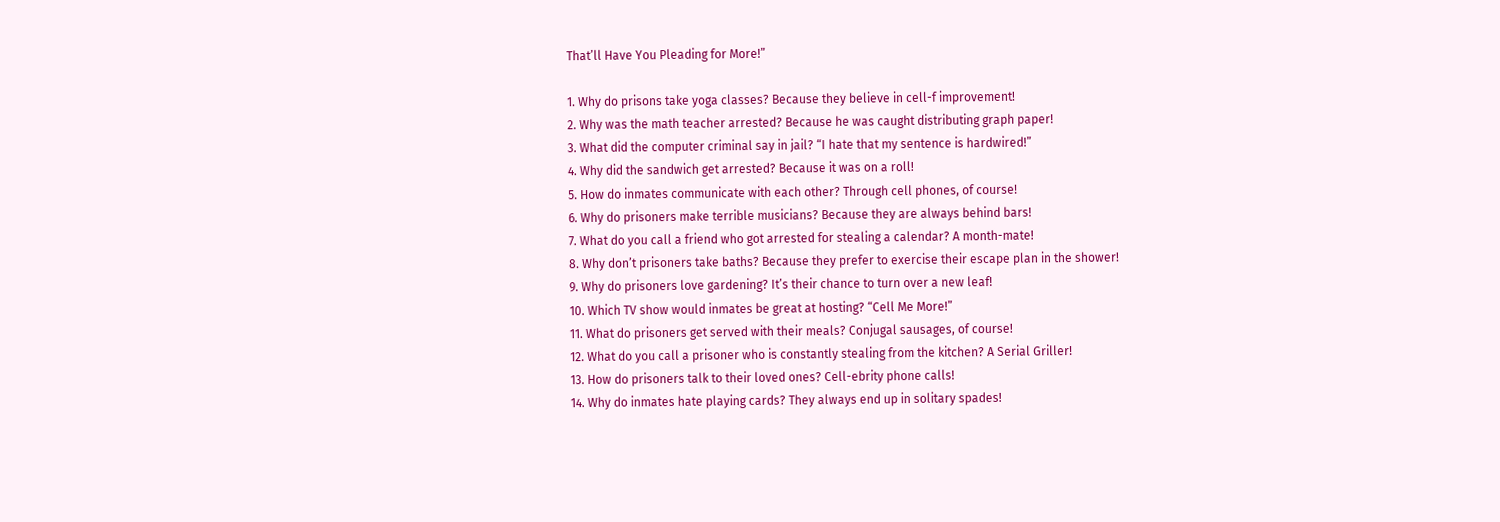That’ll Have You Pleading for More!”

1. Why do prisons take yoga classes? Because they believe in cell-f improvement!
2. Why was the math teacher arrested? Because he was caught distributing graph paper!
3. What did the computer criminal say in jail? “I hate that my sentence is hardwired!”
4. Why did the sandwich get arrested? Because it was on a roll!
5. How do inmates communicate with each other? Through cell phones, of course!
6. Why do prisoners make terrible musicians? Because they are always behind bars!
7. What do you call a friend who got arrested for stealing a calendar? A month-mate!
8. Why don’t prisoners take baths? Because they prefer to exercise their escape plan in the shower!
9. Why do prisoners love gardening? It’s their chance to turn over a new leaf!
10. Which TV show would inmates be great at hosting? “Cell Me More!”
11. What do prisoners get served with their meals? Conjugal sausages, of course!
12. What do you call a prisoner who is constantly stealing from the kitchen? A Serial Griller!
13. How do prisoners talk to their loved ones? Cell-ebrity phone calls!
14. Why do inmates hate playing cards? They always end up in solitary spades!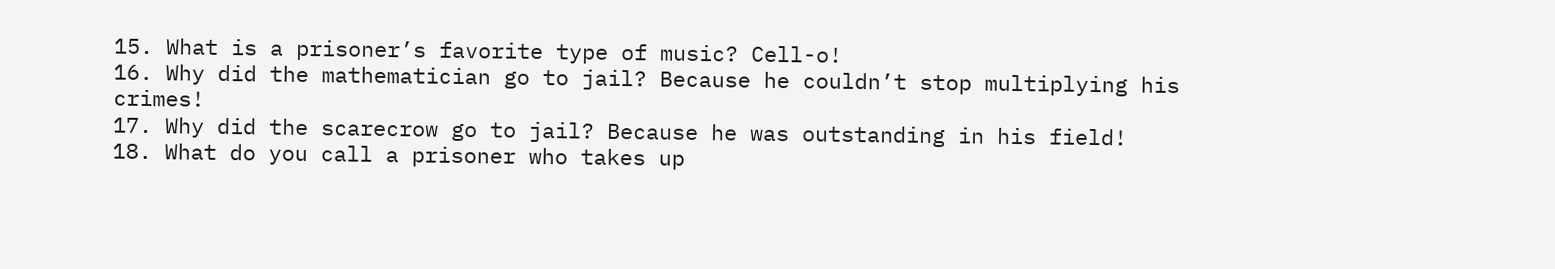15. What is a prisoner’s favorite type of music? Cell-o!
16. Why did the mathematician go to jail? Because he couldn’t stop multiplying his crimes!
17. Why did the scarecrow go to jail? Because he was outstanding in his field!
18. What do you call a prisoner who takes up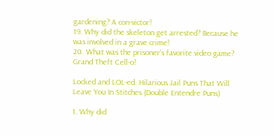gardening? A con-victor!
19. Why did the skeleton get arrested? Because he was involved in a grave crime!
20. What was the prisoner’s favorite video game? Grand Theft Cell-o!

Locked and LOL-ed: Hilarious Jail Puns That Will Leave You In Stitches (Double Entendre Puns)

1. Why did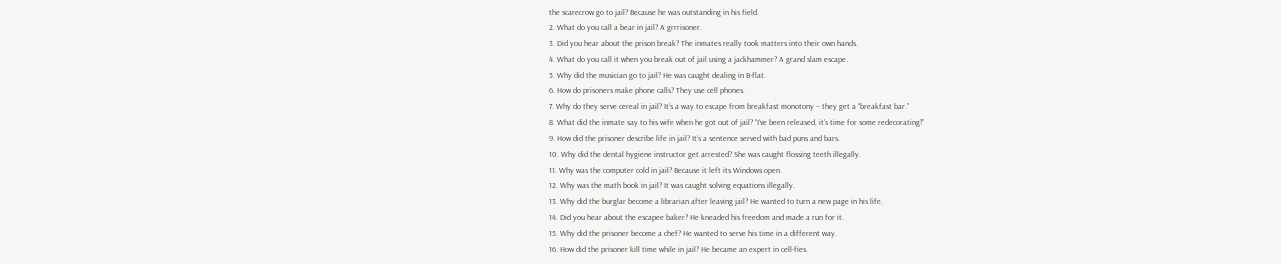the scarecrow go to jail? Because he was outstanding in his field.
2. What do you call a bear in jail? A grrrisoner.
3. Did you hear about the prison break? The inmates really took matters into their own hands.
4. What do you call it when you break out of jail using a jackhammer? A grand slam escape.
5. Why did the musician go to jail? He was caught dealing in B-flat.
6. How do prisoners make phone calls? They use cell phones.
7. Why do they serve cereal in jail? It’s a way to escape from breakfast monotony – they get a “breakfast bar.”
8. What did the inmate say to his wife when he got out of jail? “I’ve been released, it’s time for some redecorating!”
9. How did the prisoner describe life in jail? It’s a sentence served with bad puns and bars.
10. Why did the dental hygiene instructor get arrested? She was caught flossing teeth illegally.
11. Why was the computer cold in jail? Because it left its Windows open.
12. Why was the math book in jail? It was caught solving equations illegally.
13. Why did the burglar become a librarian after leaving jail? He wanted to turn a new page in his life.
14. Did you hear about the escapee baker? He kneaded his freedom and made a run for it.
15. Why did the prisoner become a chef? He wanted to serve his time in a different way.
16. How did the prisoner kill time while in jail? He became an expert in cell-fies.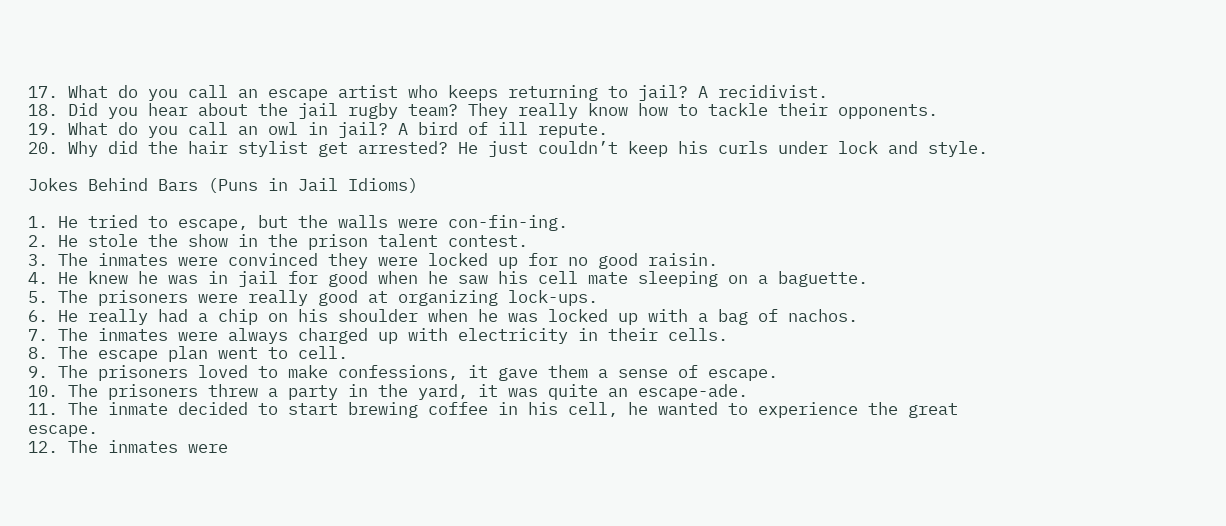17. What do you call an escape artist who keeps returning to jail? A recidivist.
18. Did you hear about the jail rugby team? They really know how to tackle their opponents.
19. What do you call an owl in jail? A bird of ill repute.
20. Why did the hair stylist get arrested? He just couldn’t keep his curls under lock and style.

Jokes Behind Bars (Puns in Jail Idioms)

1. He tried to escape, but the walls were con-fin-ing.
2. He stole the show in the prison talent contest.
3. The inmates were convinced they were locked up for no good raisin.
4. He knew he was in jail for good when he saw his cell mate sleeping on a baguette.
5. The prisoners were really good at organizing lock-ups.
6. He really had a chip on his shoulder when he was locked up with a bag of nachos.
7. The inmates were always charged up with electricity in their cells.
8. The escape plan went to cell.
9. The prisoners loved to make confessions, it gave them a sense of escape.
10. The prisoners threw a party in the yard, it was quite an escape-ade.
11. The inmate decided to start brewing coffee in his cell, he wanted to experience the great escape.
12. The inmates were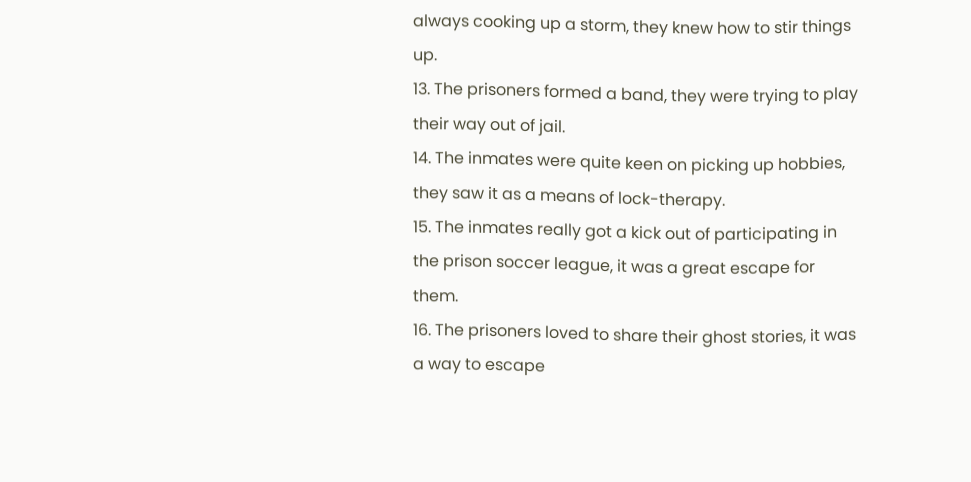always cooking up a storm, they knew how to stir things up.
13. The prisoners formed a band, they were trying to play their way out of jail.
14. The inmates were quite keen on picking up hobbies, they saw it as a means of lock-therapy.
15. The inmates really got a kick out of participating in the prison soccer league, it was a great escape for them.
16. The prisoners loved to share their ghost stories, it was a way to escape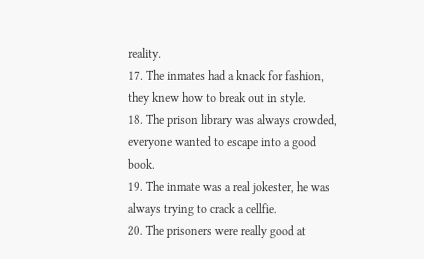reality.
17. The inmates had a knack for fashion, they knew how to break out in style.
18. The prison library was always crowded, everyone wanted to escape into a good book.
19. The inmate was a real jokester, he was always trying to crack a cellfie.
20. The prisoners were really good at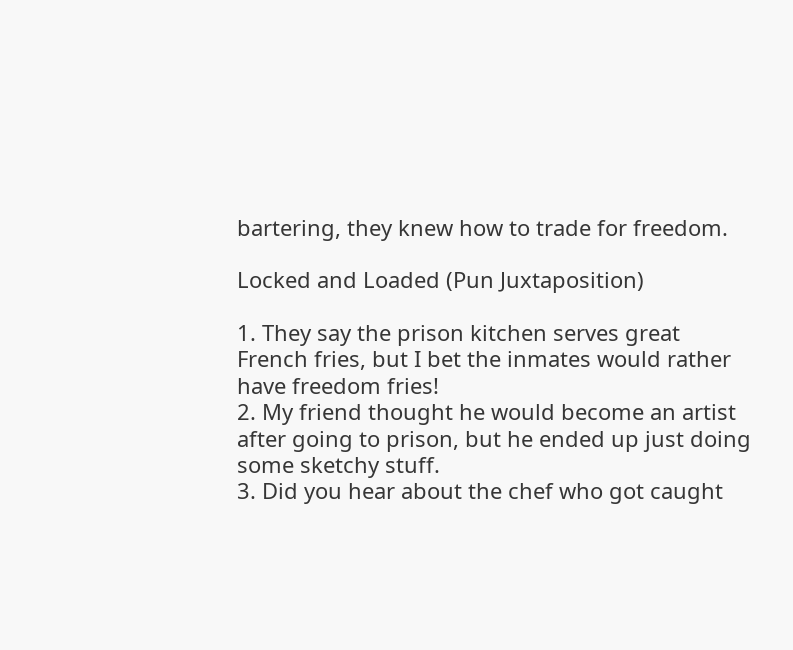bartering, they knew how to trade for freedom.

Locked and Loaded (Pun Juxtaposition)

1. They say the prison kitchen serves great French fries, but I bet the inmates would rather have freedom fries!
2. My friend thought he would become an artist after going to prison, but he ended up just doing some sketchy stuff.
3. Did you hear about the chef who got caught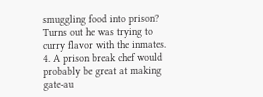smuggling food into prison? Turns out he was trying to curry flavor with the inmates.
4. A prison break chef would probably be great at making gate-au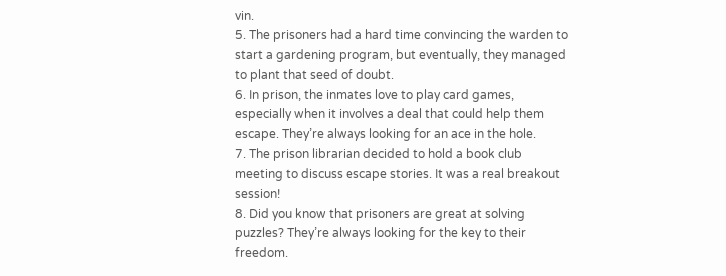vin.
5. The prisoners had a hard time convincing the warden to start a gardening program, but eventually, they managed to plant that seed of doubt.
6. In prison, the inmates love to play card games, especially when it involves a deal that could help them escape. They’re always looking for an ace in the hole.
7. The prison librarian decided to hold a book club meeting to discuss escape stories. It was a real breakout session!
8. Did you know that prisoners are great at solving puzzles? They’re always looking for the key to their freedom.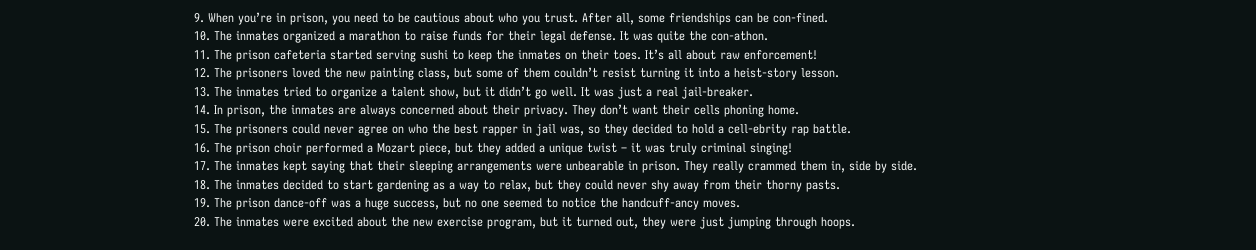9. When you’re in prison, you need to be cautious about who you trust. After all, some friendships can be con-fined.
10. The inmates organized a marathon to raise funds for their legal defense. It was quite the con-athon.
11. The prison cafeteria started serving sushi to keep the inmates on their toes. It’s all about raw enforcement!
12. The prisoners loved the new painting class, but some of them couldn’t resist turning it into a heist-story lesson.
13. The inmates tried to organize a talent show, but it didn’t go well. It was just a real jail-breaker.
14. In prison, the inmates are always concerned about their privacy. They don’t want their cells phoning home.
15. The prisoners could never agree on who the best rapper in jail was, so they decided to hold a cell-ebrity rap battle.
16. The prison choir performed a Mozart piece, but they added a unique twist – it was truly criminal singing!
17. The inmates kept saying that their sleeping arrangements were unbearable in prison. They really crammed them in, side by side.
18. The inmates decided to start gardening as a way to relax, but they could never shy away from their thorny pasts.
19. The prison dance-off was a huge success, but no one seemed to notice the handcuff-ancy moves.
20. The inmates were excited about the new exercise program, but it turned out, they were just jumping through hoops.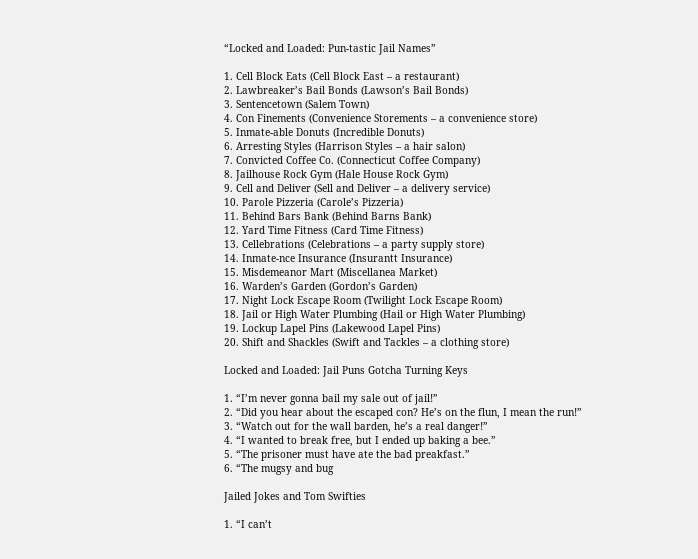“Locked and Loaded: Pun-tastic Jail Names”

1. Cell Block Eats (Cell Block East – a restaurant)
2. Lawbreaker’s Bail Bonds (Lawson’s Bail Bonds)
3. Sentencetown (Salem Town)
4. Con Finements (Convenience Storements – a convenience store)
5. Inmate-able Donuts (Incredible Donuts)
6. Arresting Styles (Harrison Styles – a hair salon)
7. Convicted Coffee Co. (Connecticut Coffee Company)
8. Jailhouse Rock Gym (Hale House Rock Gym)
9. Cell and Deliver (Sell and Deliver – a delivery service)
10. Parole Pizzeria (Carole’s Pizzeria)
11. Behind Bars Bank (Behind Barns Bank)
12. Yard Time Fitness (Card Time Fitness)
13. Cellebrations (Celebrations – a party supply store)
14. Inmate-nce Insurance (Insurantt Insurance)
15. Misdemeanor Mart (Miscellanea Market)
16. Warden’s Garden (Gordon’s Garden)
17. Night Lock Escape Room (Twilight Lock Escape Room)
18. Jail or High Water Plumbing (Hail or High Water Plumbing)
19. Lockup Lapel Pins (Lakewood Lapel Pins)
20. Shift and Shackles (Swift and Tackles – a clothing store)

Locked and Loaded: Jail Puns Gotcha Turning Keys

1. “I’m never gonna bail my sale out of jail!”
2. “Did you hear about the escaped con? He’s on the flun, I mean the run!”
3. “Watch out for the wall barden, he’s a real danger!”
4. “I wanted to break free, but I ended up baking a bee.”
5. “The prisoner must have ate the bad preakfast.”
6. “The mugsy and bug

Jailed Jokes and Tom Swifties

1. “I can’t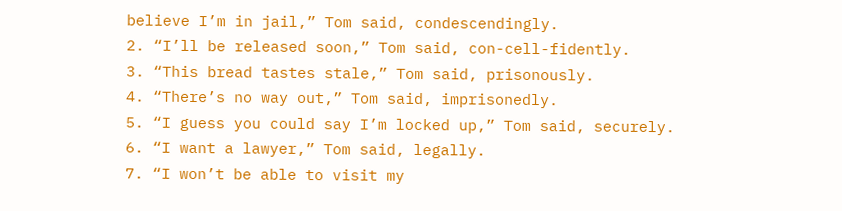believe I’m in jail,” Tom said, condescendingly.
2. “I’ll be released soon,” Tom said, con-cell-fidently.
3. “This bread tastes stale,” Tom said, prisonously.
4. “There’s no way out,” Tom said, imprisonedly.
5. “I guess you could say I’m locked up,” Tom said, securely.
6. “I want a lawyer,” Tom said, legally.
7. “I won’t be able to visit my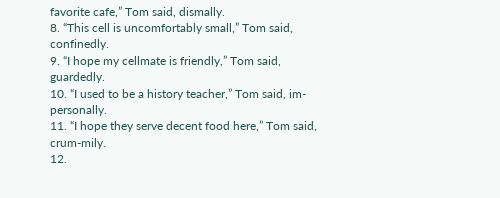favorite cafe,” Tom said, dismally.
8. “This cell is uncomfortably small,” Tom said, confinedly.
9. “I hope my cellmate is friendly,” Tom said, guardedly.
10. “I used to be a history teacher,” Tom said, im-personally.
11. “I hope they serve decent food here,” Tom said, crum-mily.
12.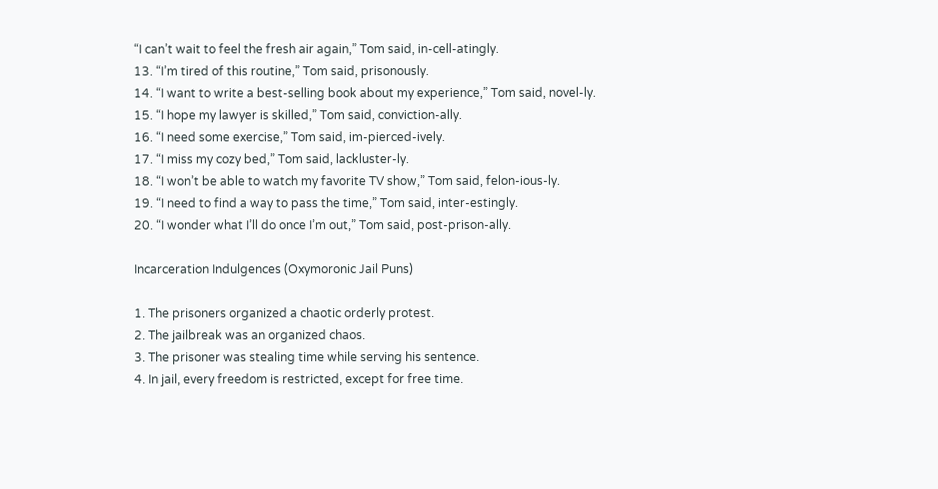“I can’t wait to feel the fresh air again,” Tom said, in-cell-atingly.
13. “I’m tired of this routine,” Tom said, prisonously.
14. “I want to write a best-selling book about my experience,” Tom said, novel-ly.
15. “I hope my lawyer is skilled,” Tom said, conviction-ally.
16. “I need some exercise,” Tom said, im-pierced-ively.
17. “I miss my cozy bed,” Tom said, lackluster-ly.
18. “I won’t be able to watch my favorite TV show,” Tom said, felon-ious-ly.
19. “I need to find a way to pass the time,” Tom said, inter-estingly.
20. “I wonder what I’ll do once I’m out,” Tom said, post-prison-ally.

Incarceration Indulgences (Oxymoronic Jail Puns)

1. The prisoners organized a chaotic orderly protest.
2. The jailbreak was an organized chaos.
3. The prisoner was stealing time while serving his sentence.
4. In jail, every freedom is restricted, except for free time.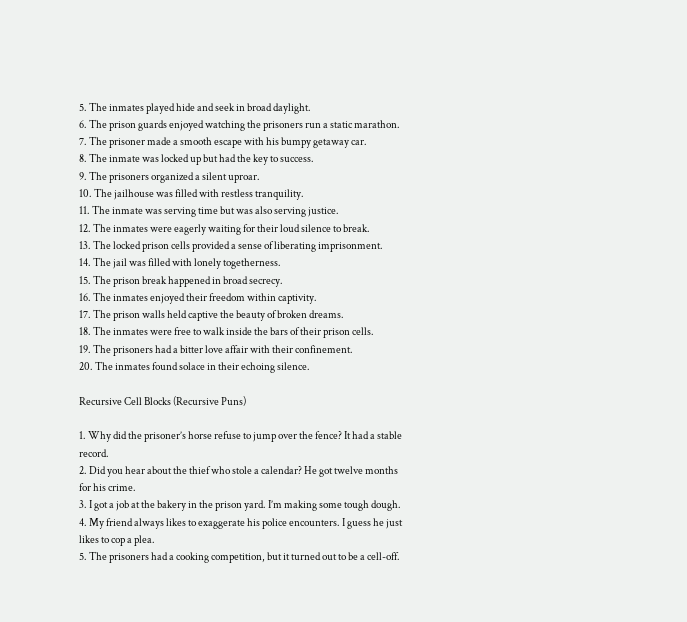5. The inmates played hide and seek in broad daylight.
6. The prison guards enjoyed watching the prisoners run a static marathon.
7. The prisoner made a smooth escape with his bumpy getaway car.
8. The inmate was locked up but had the key to success.
9. The prisoners organized a silent uproar.
10. The jailhouse was filled with restless tranquility.
11. The inmate was serving time but was also serving justice.
12. The inmates were eagerly waiting for their loud silence to break.
13. The locked prison cells provided a sense of liberating imprisonment.
14. The jail was filled with lonely togetherness.
15. The prison break happened in broad secrecy.
16. The inmates enjoyed their freedom within captivity.
17. The prison walls held captive the beauty of broken dreams.
18. The inmates were free to walk inside the bars of their prison cells.
19. The prisoners had a bitter love affair with their confinement.
20. The inmates found solace in their echoing silence.

Recursive Cell Blocks (Recursive Puns)

1. Why did the prisoner’s horse refuse to jump over the fence? It had a stable record.
2. Did you hear about the thief who stole a calendar? He got twelve months for his crime.
3. I got a job at the bakery in the prison yard. I’m making some tough dough.
4. My friend always likes to exaggerate his police encounters. I guess he just likes to cop a plea.
5. The prisoners had a cooking competition, but it turned out to be a cell-off.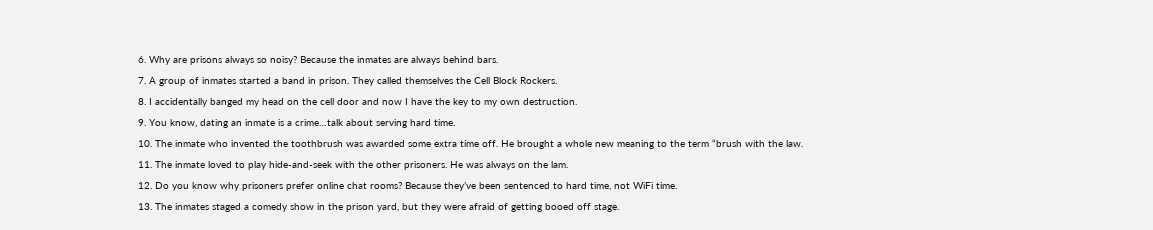6. Why are prisons always so noisy? Because the inmates are always behind bars.
7. A group of inmates started a band in prison. They called themselves the Cell Block Rockers.
8. I accidentally banged my head on the cell door and now I have the key to my own destruction.
9. You know, dating an inmate is a crime…talk about serving hard time.
10. The inmate who invented the toothbrush was awarded some extra time off. He brought a whole new meaning to the term “brush with the law.
11. The inmate loved to play hide-and-seek with the other prisoners. He was always on the lam.
12. Do you know why prisoners prefer online chat rooms? Because they’ve been sentenced to hard time, not WiFi time.
13. The inmates staged a comedy show in the prison yard, but they were afraid of getting booed off stage.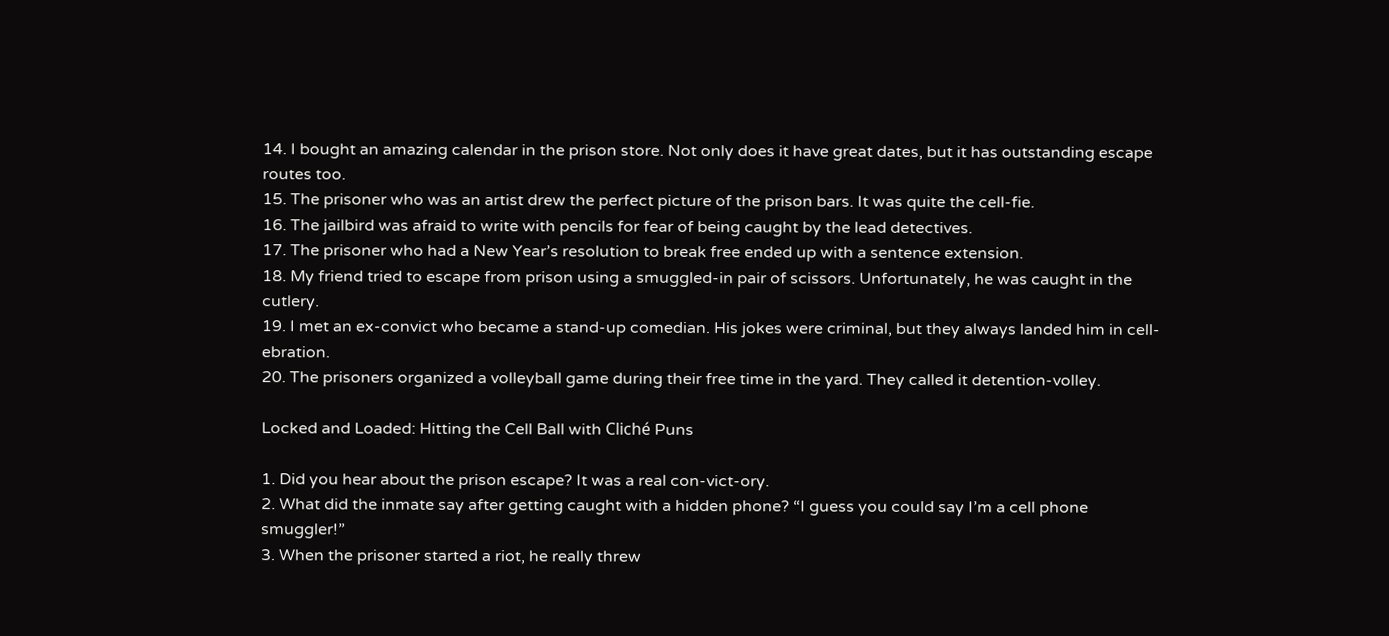14. I bought an amazing calendar in the prison store. Not only does it have great dates, but it has outstanding escape routes too.
15. The prisoner who was an artist drew the perfect picture of the prison bars. It was quite the cell-fie.
16. The jailbird was afraid to write with pencils for fear of being caught by the lead detectives.
17. The prisoner who had a New Year’s resolution to break free ended up with a sentence extension.
18. My friend tried to escape from prison using a smuggled-in pair of scissors. Unfortunately, he was caught in the cutlery.
19. I met an ex-convict who became a stand-up comedian. His jokes were criminal, but they always landed him in cell-ebration.
20. The prisoners organized a volleyball game during their free time in the yard. They called it detention-volley.

Locked and Loaded: Hitting the Cell Ball with Cliché Puns

1. Did you hear about the prison escape? It was a real con-vict-ory.
2. What did the inmate say after getting caught with a hidden phone? “I guess you could say I’m a cell phone smuggler!”
3. When the prisoner started a riot, he really threw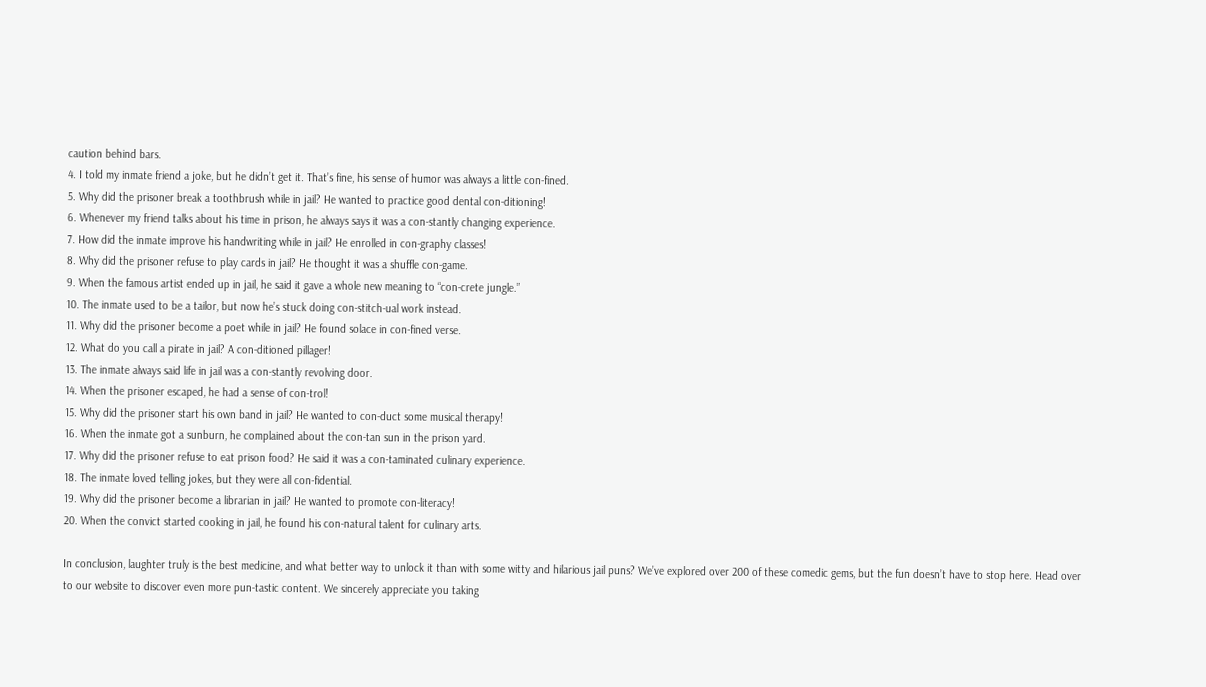caution behind bars.
4. I told my inmate friend a joke, but he didn’t get it. That’s fine, his sense of humor was always a little con-fined.
5. Why did the prisoner break a toothbrush while in jail? He wanted to practice good dental con-ditioning!
6. Whenever my friend talks about his time in prison, he always says it was a con-stantly changing experience.
7. How did the inmate improve his handwriting while in jail? He enrolled in con-graphy classes!
8. Why did the prisoner refuse to play cards in jail? He thought it was a shuffle con-game.
9. When the famous artist ended up in jail, he said it gave a whole new meaning to “con-crete jungle.”
10. The inmate used to be a tailor, but now he’s stuck doing con-stitch-ual work instead.
11. Why did the prisoner become a poet while in jail? He found solace in con-fined verse.
12. What do you call a pirate in jail? A con-ditioned pillager!
13. The inmate always said life in jail was a con-stantly revolving door.
14. When the prisoner escaped, he had a sense of con-trol!
15. Why did the prisoner start his own band in jail? He wanted to con-duct some musical therapy!
16. When the inmate got a sunburn, he complained about the con-tan sun in the prison yard.
17. Why did the prisoner refuse to eat prison food? He said it was a con-taminated culinary experience.
18. The inmate loved telling jokes, but they were all con-fidential.
19. Why did the prisoner become a librarian in jail? He wanted to promote con-literacy!
20. When the convict started cooking in jail, he found his con-natural talent for culinary arts.

In conclusion, laughter truly is the best medicine, and what better way to unlock it than with some witty and hilarious jail puns? We’ve explored over 200 of these comedic gems, but the fun doesn’t have to stop here. Head over to our website to discover even more pun-tastic content. We sincerely appreciate you taking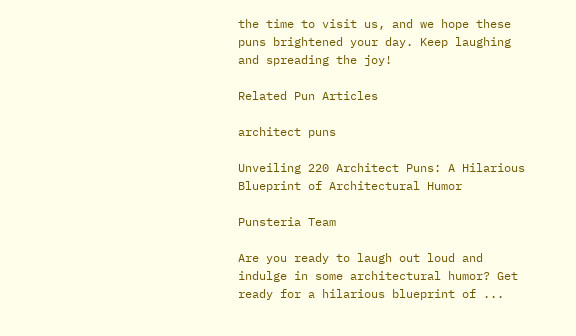the time to visit us, and we hope these puns brightened your day. Keep laughing and spreading the joy!

Related Pun Articles

architect puns

Unveiling 220 Architect Puns: A Hilarious Blueprint of Architectural Humor

Punsteria Team

Are you ready to laugh out loud and indulge in some architectural humor? Get ready for a hilarious blueprint of ...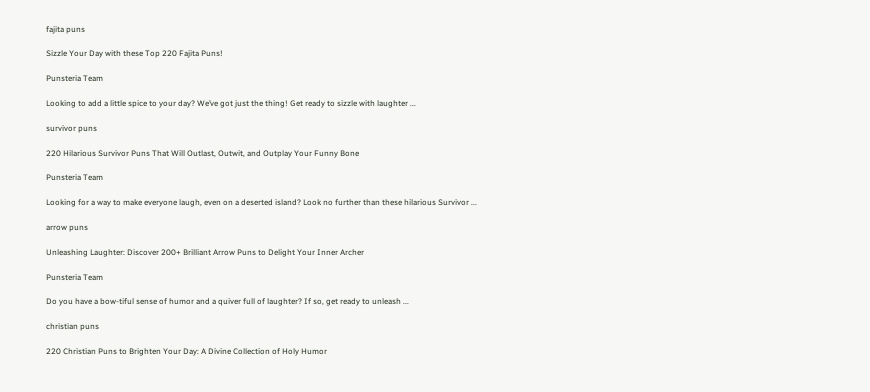fajita puns

Sizzle Your Day with these Top 220 Fajita Puns!

Punsteria Team

Looking to add a little spice to your day? We’ve got just the thing! Get ready to sizzle with laughter ...

survivor puns

220 Hilarious Survivor Puns That Will Outlast, Outwit, and Outplay Your Funny Bone

Punsteria Team

Looking for a way to make everyone laugh, even on a deserted island? Look no further than these hilarious Survivor ...

arrow puns

Unleashing Laughter: Discover 200+ Brilliant Arrow Puns to Delight Your Inner Archer

Punsteria Team

Do you have a bow-tiful sense of humor and a quiver full of laughter? If so, get ready to unleash ...

christian puns

220 Christian Puns to Brighten Your Day: A Divine Collection of Holy Humor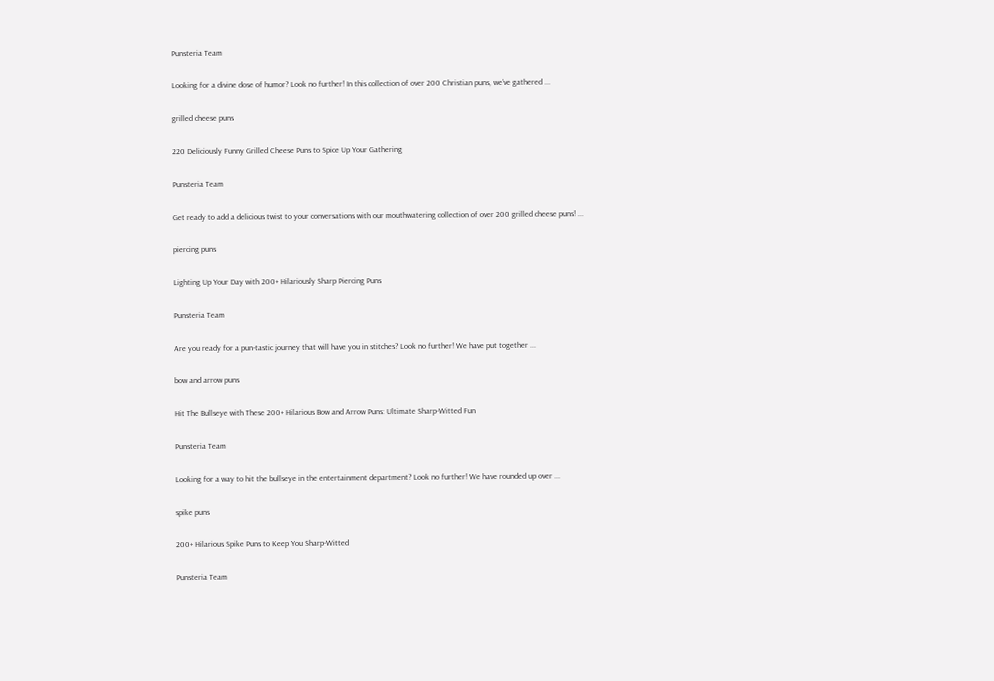Punsteria Team

Looking for a divine dose of humor? Look no further! In this collection of over 200 Christian puns, we’ve gathered ...

grilled cheese puns

220 Deliciously Funny Grilled Cheese Puns to Spice Up Your Gathering

Punsteria Team

Get ready to add a delicious twist to your conversations with our mouthwatering collection of over 200 grilled cheese puns! ...

piercing puns

Lighting Up Your Day with 200+ Hilariously Sharp Piercing Puns

Punsteria Team

Are you ready for a pun-tastic journey that will have you in stitches? Look no further! We have put together ...

bow and arrow puns

Hit The Bullseye with These 200+ Hilarious Bow and Arrow Puns: Ultimate Sharp-Witted Fun

Punsteria Team

Looking for a way to hit the bullseye in the entertainment department? Look no further! We have rounded up over ...

spike puns

200+ Hilarious Spike Puns to Keep You Sharp-Witted

Punsteria Team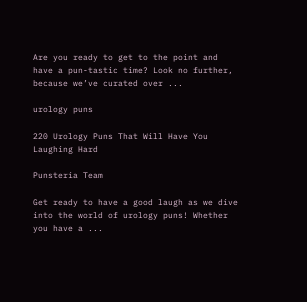Are you ready to get to the point and have a pun-tastic time? Look no further, because we’ve curated over ...

urology puns

220 Urology Puns That Will Have You Laughing Hard

Punsteria Team

Get ready to have a good laugh as we dive into the world of urology puns! Whether you have a ...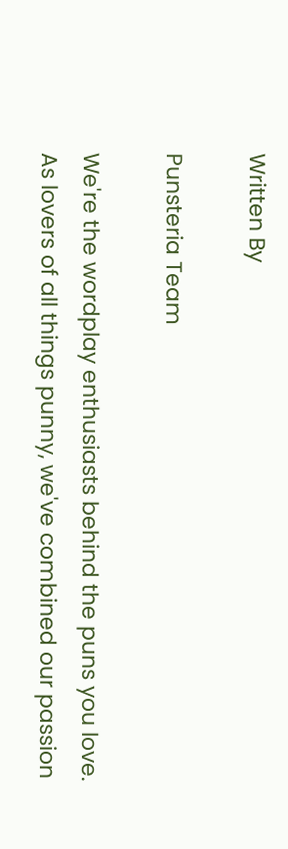Written By

Punsteria Team

We're the wordplay enthusiasts behind the puns you love. As lovers of all things punny, we've combined our passion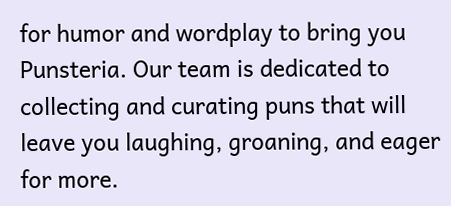for humor and wordplay to bring you Punsteria. Our team is dedicated to collecting and curating puns that will leave you laughing, groaning, and eager for more.